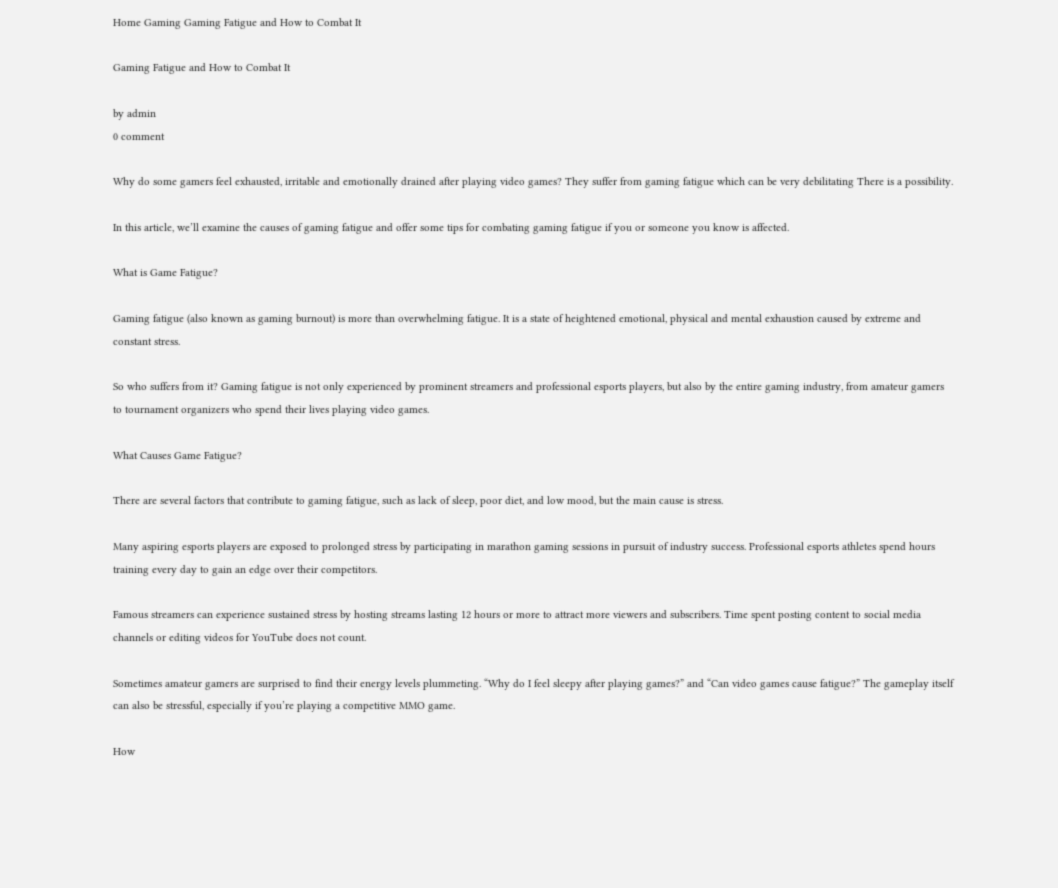Home Gaming Gaming Fatigue and How to Combat It

Gaming Fatigue and How to Combat It

by admin
0 comment

Why do some gamers feel exhausted, irritable and emotionally drained after playing video games? They suffer from gaming fatigue which can be very debilitating There is a possibility.

In this article, we’ll examine the causes of gaming fatigue and offer some tips for combating gaming fatigue if you or someone you know is affected.

What is Game Fatigue?

Gaming fatigue (also known as gaming burnout) is more than overwhelming fatigue. It is a state of heightened emotional, physical and mental exhaustion caused by extreme and constant stress.

So who suffers from it? Gaming fatigue is not only experienced by prominent streamers and professional esports players, but also by the entire gaming industry, from amateur gamers to tournament organizers who spend their lives playing video games.

What Causes Game Fatigue?

There are several factors that contribute to gaming fatigue, such as lack of sleep, poor diet, and low mood, but the main cause is stress.

Many aspiring esports players are exposed to prolonged stress by participating in marathon gaming sessions in pursuit of industry success. Professional esports athletes spend hours training every day to gain an edge over their competitors.

Famous streamers can experience sustained stress by hosting streams lasting 12 hours or more to attract more viewers and subscribers. Time spent posting content to social media channels or editing videos for YouTube does not count.

Sometimes amateur gamers are surprised to find their energy levels plummeting. “Why do I feel sleepy after playing games?” and “Can video games cause fatigue?” The gameplay itself can also be stressful, especially if you’re playing a competitive MMO game.

How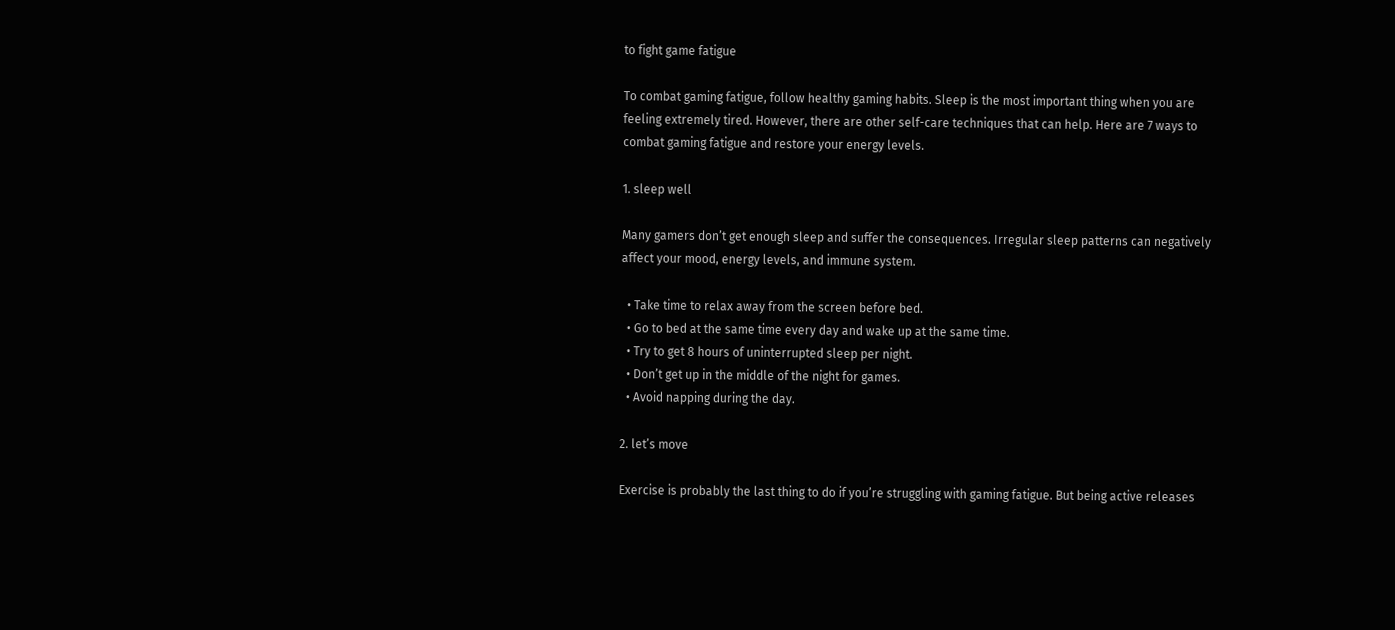to fight game fatigue

To combat gaming fatigue, follow healthy gaming habits. Sleep is the most important thing when you are feeling extremely tired. However, there are other self-care techniques that can help. Here are 7 ways to combat gaming fatigue and restore your energy levels.

1. sleep well

Many gamers don’t get enough sleep and suffer the consequences. Irregular sleep patterns can negatively affect your mood, energy levels, and immune system.

  • Take time to relax away from the screen before bed.
  • Go to bed at the same time every day and wake up at the same time.
  • Try to get 8 hours of uninterrupted sleep per night.
  • Don’t get up in the middle of the night for games.
  • Avoid napping during the day.

2. let’s move

Exercise is probably the last thing to do if you’re struggling with gaming fatigue. But being active releases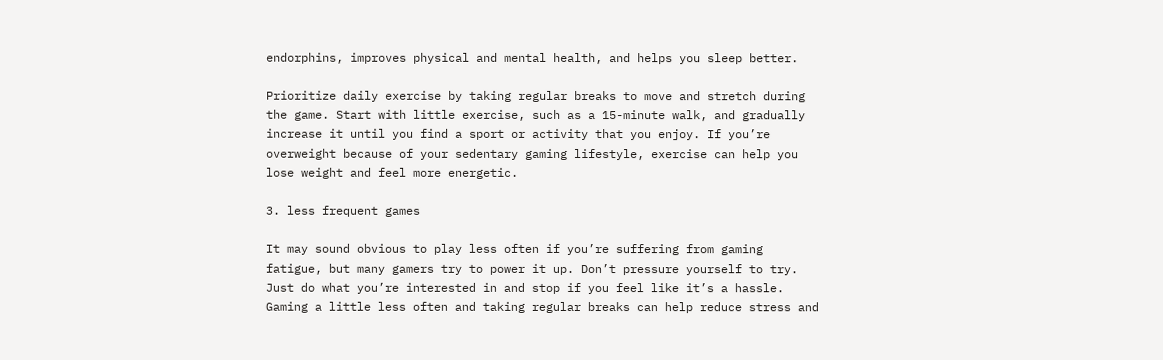endorphins, improves physical and mental health, and helps you sleep better.

Prioritize daily exercise by taking regular breaks to move and stretch during the game. Start with little exercise, such as a 15-minute walk, and gradually increase it until you find a sport or activity that you enjoy. If you’re overweight because of your sedentary gaming lifestyle, exercise can help you lose weight and feel more energetic.

3. less frequent games

It may sound obvious to play less often if you’re suffering from gaming fatigue, but many gamers try to power it up. Don’t pressure yourself to try. Just do what you’re interested in and stop if you feel like it’s a hassle. Gaming a little less often and taking regular breaks can help reduce stress and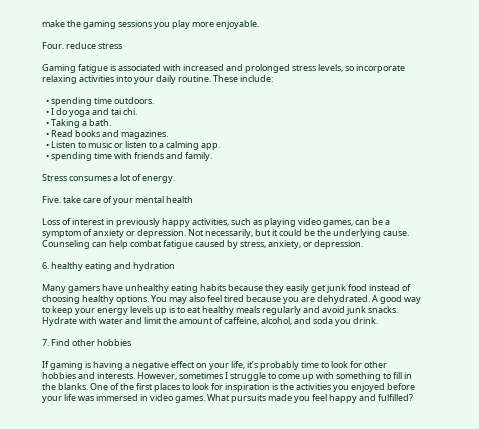make the gaming sessions you play more enjoyable.

Four. reduce stress

Gaming fatigue is associated with increased and prolonged stress levels, so incorporate relaxing activities into your daily routine. These include:

  • spending time outdoors.
  • I do yoga and tai chi.
  • Taking a bath.
  • Read books and magazines.
  • Listen to music or listen to a calming app.
  • spending time with friends and family.

Stress consumes a lot of energy.

Five. take care of your mental health

Loss of interest in previously happy activities, such as playing video games, can be a symptom of anxiety or depression. Not necessarily, but it could be the underlying cause. Counseling can help combat fatigue caused by stress, anxiety, or depression.

6. healthy eating and hydration

Many gamers have unhealthy eating habits because they easily get junk food instead of choosing healthy options. You may also feel tired because you are dehydrated. A good way to keep your energy levels up is to eat healthy meals regularly and avoid junk snacks. Hydrate with water and limit the amount of caffeine, alcohol, and soda you drink.

7. Find other hobbies

If gaming is having a negative effect on your life, it’s probably time to look for other hobbies and interests. However, sometimes I struggle to come up with something to fill in the blanks. One of the first places to look for inspiration is the activities you enjoyed before your life was immersed in video games. What pursuits made you feel happy and fulfilled?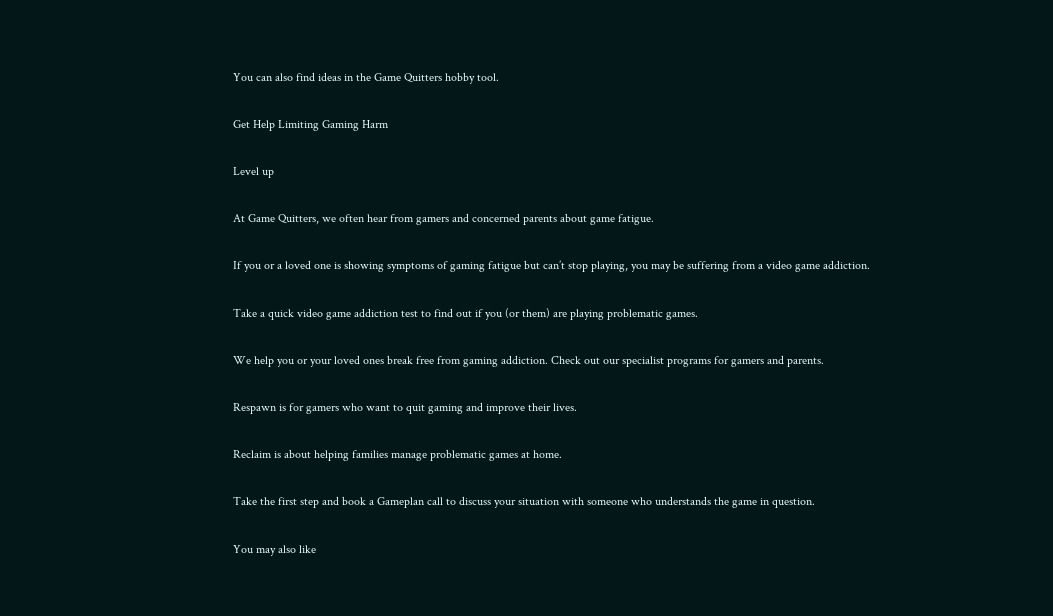You can also find ideas in the Game Quitters hobby tool.

Get Help Limiting Gaming Harm

Level up

At Game Quitters, we often hear from gamers and concerned parents about game fatigue.

If you or a loved one is showing symptoms of gaming fatigue but can’t stop playing, you may be suffering from a video game addiction.

Take a quick video game addiction test to find out if you (or them) are playing problematic games.

We help you or your loved ones break free from gaming addiction. Check out our specialist programs for gamers and parents.

Respawn is for gamers who want to quit gaming and improve their lives.

Reclaim is about helping families manage problematic games at home.

Take the first step and book a Gameplan call to discuss your situation with someone who understands the game in question.

You may also like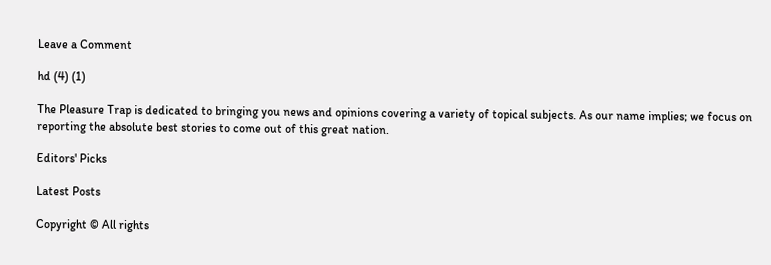Leave a Comment

hd (4) (1)

The Pleasure Trap is dedicated to bringing you news and opinions covering a variety of topical subjects. As our name implies; we focus on reporting the absolute best stories to come out of this great nation.

Editors' Picks

Latest Posts

Copyright © All rights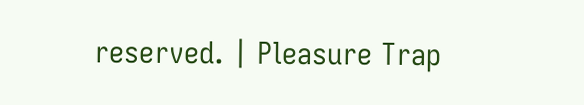reserved. | Pleasure Trap